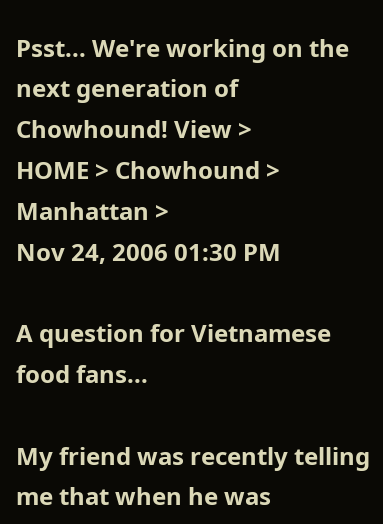Psst... We're working on the next generation of Chowhound! View >
HOME > Chowhound > Manhattan >
Nov 24, 2006 01:30 PM

A question for Vietnamese food fans...

My friend was recently telling me that when he was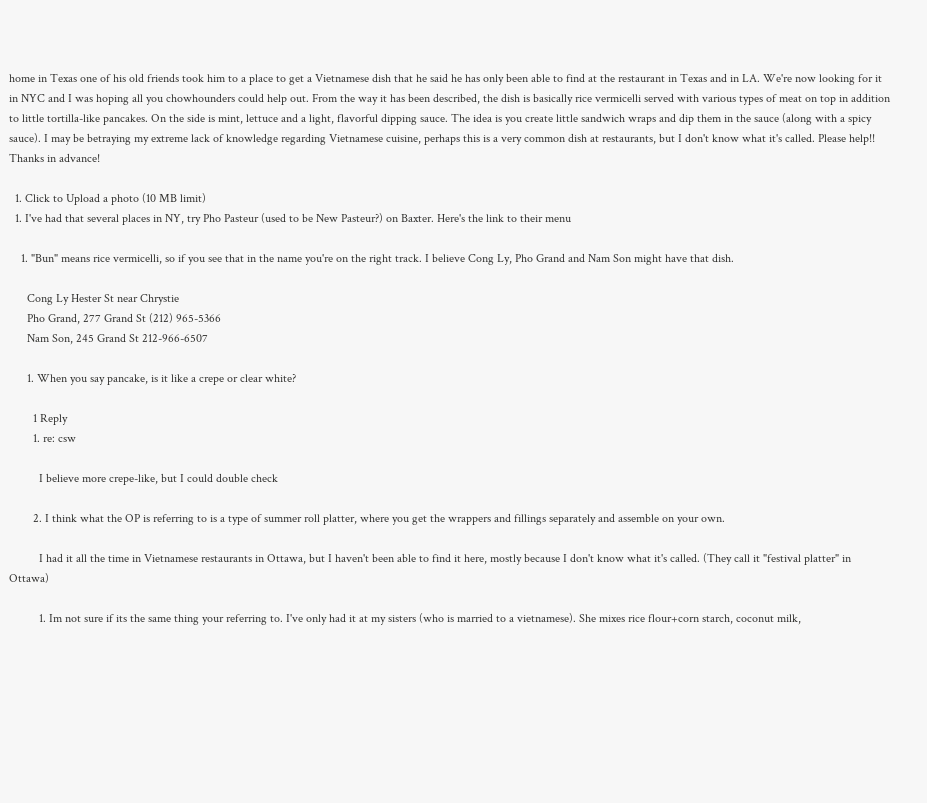home in Texas one of his old friends took him to a place to get a Vietnamese dish that he said he has only been able to find at the restaurant in Texas and in LA. We're now looking for it in NYC and I was hoping all you chowhounders could help out. From the way it has been described, the dish is basically rice vermicelli served with various types of meat on top in addition to little tortilla-like pancakes. On the side is mint, lettuce and a light, flavorful dipping sauce. The idea is you create little sandwich wraps and dip them in the sauce (along with a spicy sauce). I may be betraying my extreme lack of knowledge regarding Vietnamese cuisine, perhaps this is a very common dish at restaurants, but I don't know what it's called. Please help!! Thanks in advance!

  1. Click to Upload a photo (10 MB limit)
  1. I've had that several places in NY, try Pho Pasteur (used to be New Pasteur?) on Baxter. Here's the link to their menu

    1. "Bun" means rice vermicelli, so if you see that in the name you're on the right track. I believe Cong Ly, Pho Grand and Nam Son might have that dish.

      Cong Ly Hester St near Chrystie
      Pho Grand, 277 Grand St (212) 965-5366
      Nam Son, 245 Grand St 212-966-6507

      1. When you say pancake, is it like a crepe or clear white?

        1 Reply
        1. re: csw

          I believe more crepe-like, but I could double check

        2. I think what the OP is referring to is a type of summer roll platter, where you get the wrappers and fillings separately and assemble on your own.

          I had it all the time in Vietnamese restaurants in Ottawa, but I haven't been able to find it here, mostly because I don't know what it's called. (They call it "festival platter" in Ottawa)

          1. Im not sure if its the same thing your referring to. I've only had it at my sisters (who is married to a vietnamese). She mixes rice flour+corn starch, coconut milk,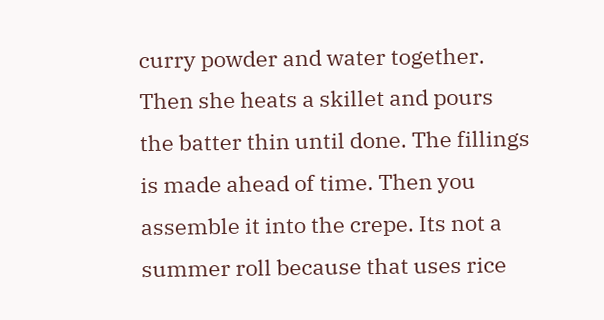curry powder and water together. Then she heats a skillet and pours the batter thin until done. The fillings is made ahead of time. Then you assemble it into the crepe. Its not a summer roll because that uses rice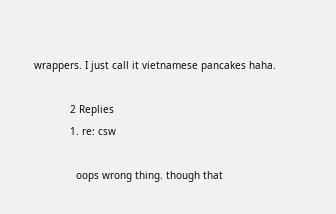wrappers. I just call it vietnamese pancakes haha.

            2 Replies
            1. re: csw

              oops wrong thing. though that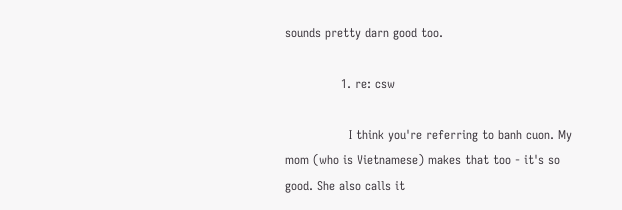sounds pretty darn good too.

              1. re: csw

                I think you're referring to banh cuon. My mom (who is Vietnamese) makes that too - it's so good. She also calls it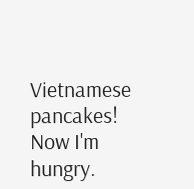Vietnamese pancakes! Now I'm hungry.